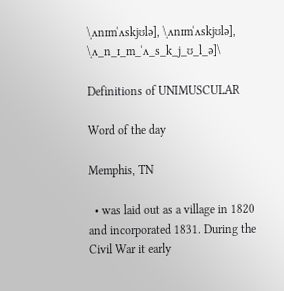\ˌʌnɪmˈʌskjʊlə], \ˌʌnɪmˈʌskjʊlə], \ˌʌ_n_ɪ_m_ˈʌ_s_k_j_ʊ_l_ə]\

Definitions of UNIMUSCULAR

Word of the day

Memphis, TN

  • was laid out as a village in 1820 and incorporated 1831. During the Civil War it early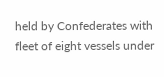held by Confederates with fleet of eight vessels under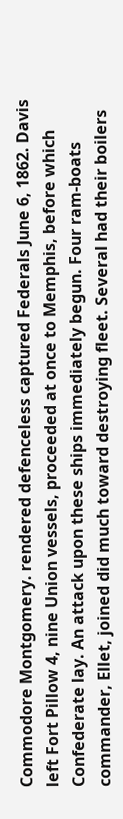Commodore Montgomery. rendered defenceless captured Federals June 6, 1862. Davis left Fort Pillow 4, nine Union vessels, proceeded at once to Memphis, before which Confederate lay. An attack upon these ships immediately begun. Four ram-boats commander, Ellet, joined did much toward destroying fleet. Several had their boilers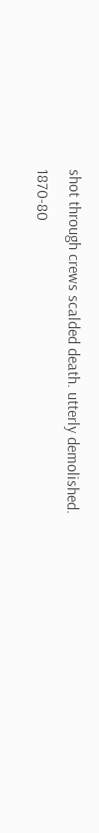shot through crews scalded death. utterly demolished. 1870-80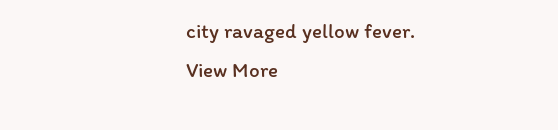city ravaged yellow fever.
View More